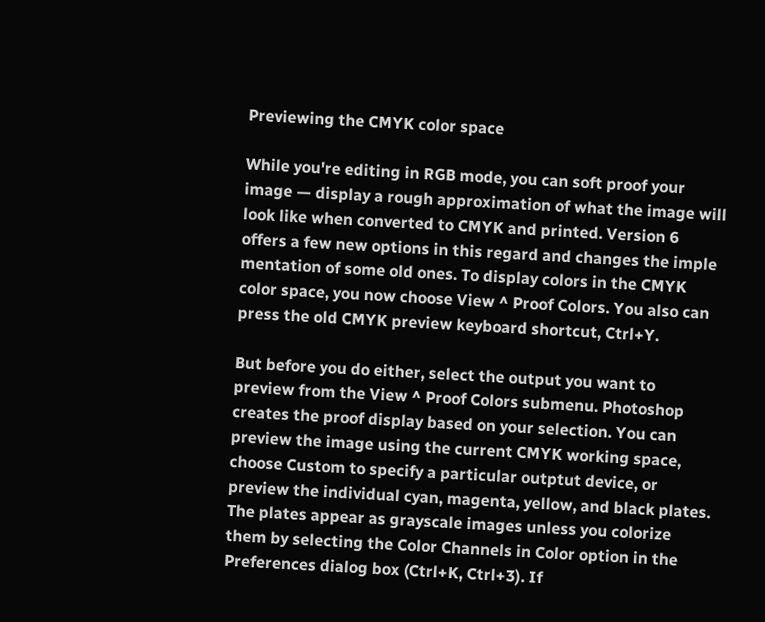Previewing the CMYK color space

While you're editing in RGB mode, you can soft proof your image — display a rough approximation of what the image will look like when converted to CMYK and printed. Version 6 offers a few new options in this regard and changes the imple mentation of some old ones. To display colors in the CMYK color space, you now choose View ^ Proof Colors. You also can press the old CMYK preview keyboard shortcut, Ctrl+Y.

But before you do either, select the output you want to preview from the View ^ Proof Colors submenu. Photoshop creates the proof display based on your selection. You can preview the image using the current CMYK working space, choose Custom to specify a particular outptut device, or preview the individual cyan, magenta, yellow, and black plates. The plates appear as grayscale images unless you colorize them by selecting the Color Channels in Color option in the Preferences dialog box (Ctrl+K, Ctrl+3). If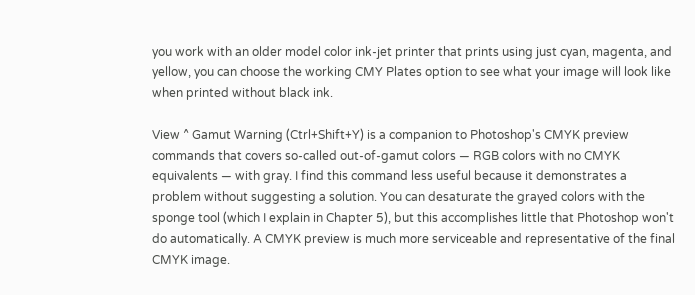you work with an older model color ink-jet printer that prints using just cyan, magenta, and yellow, you can choose the working CMY Plates option to see what your image will look like when printed without black ink.

View ^ Gamut Warning (Ctrl+Shift+Y) is a companion to Photoshop's CMYK preview commands that covers so-called out-of-gamut colors — RGB colors with no CMYK equivalents — with gray. I find this command less useful because it demonstrates a problem without suggesting a solution. You can desaturate the grayed colors with the sponge tool (which I explain in Chapter 5), but this accomplishes little that Photoshop won't do automatically. A CMYK preview is much more serviceable and representative of the final CMYK image.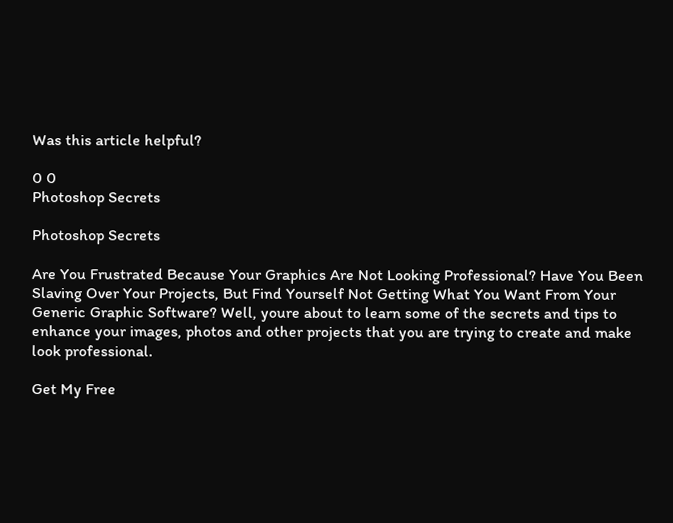Was this article helpful?

0 0
Photoshop Secrets

Photoshop Secrets

Are You Frustrated Because Your Graphics Are Not Looking Professional? Have You Been Slaving Over Your Projects, But Find Yourself Not Getting What You Want From Your Generic Graphic Software? Well, youre about to learn some of the secrets and tips to enhance your images, photos and other projects that you are trying to create and make look professional.

Get My Free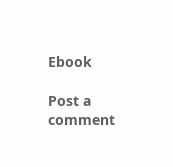Ebook

Post a comment